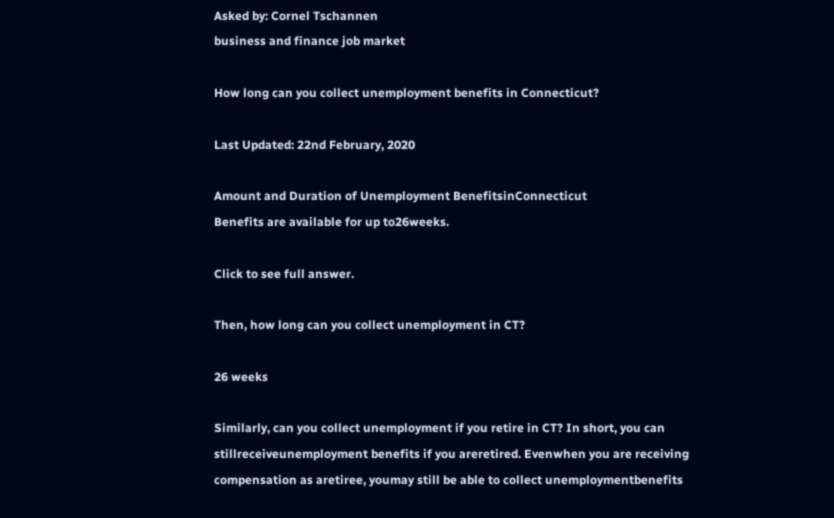Asked by: Cornel Tschannen
business and finance job market

How long can you collect unemployment benefits in Connecticut?

Last Updated: 22nd February, 2020

Amount and Duration of Unemployment BenefitsinConnecticut
Benefits are available for up to26weeks.

Click to see full answer.

Then, how long can you collect unemployment in CT?

26 weeks

Similarly, can you collect unemployment if you retire in CT? In short, you can stillreceiveunemployment benefits if you areretired. Evenwhen you are receiving compensation as aretiree, youmay still be able to collect unemploymentbenefits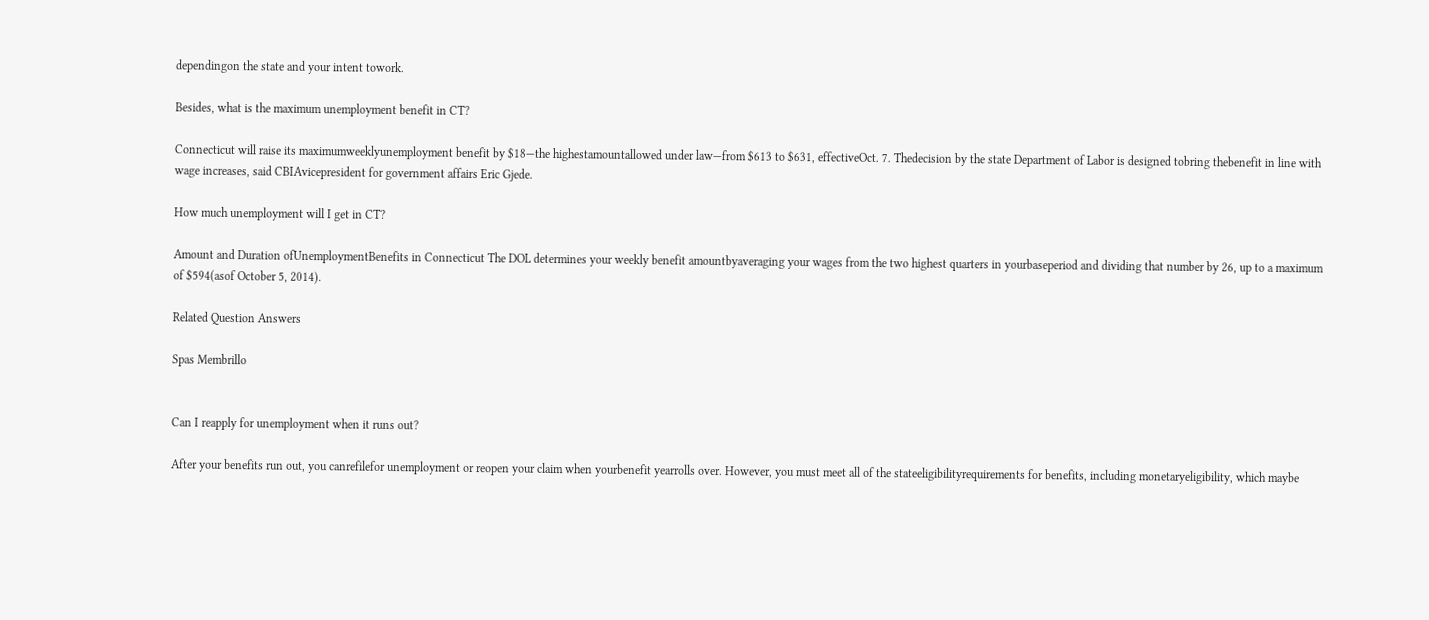dependingon the state and your intent towork.

Besides, what is the maximum unemployment benefit in CT?

Connecticut will raise its maximumweeklyunemployment benefit by $18—the highestamountallowed under law—from $613 to $631, effectiveOct. 7. Thedecision by the state Department of Labor is designed tobring thebenefit in line with wage increases, said CBIAvicepresident for government affairs Eric Gjede.

How much unemployment will I get in CT?

Amount and Duration ofUnemploymentBenefits in Connecticut The DOL determines your weekly benefit amountbyaveraging your wages from the two highest quarters in yourbaseperiod and dividing that number by 26, up to a maximum of $594(asof October 5, 2014).

Related Question Answers

Spas Membrillo


Can I reapply for unemployment when it runs out?

After your benefits run out, you canrefilefor unemployment or reopen your claim when yourbenefit yearrolls over. However, you must meet all of the stateeligibilityrequirements for benefits, including monetaryeligibility, which maybe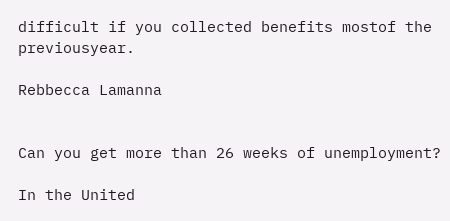difficult if you collected benefits mostof the previousyear.

Rebbecca Lamanna


Can you get more than 26 weeks of unemployment?

In the United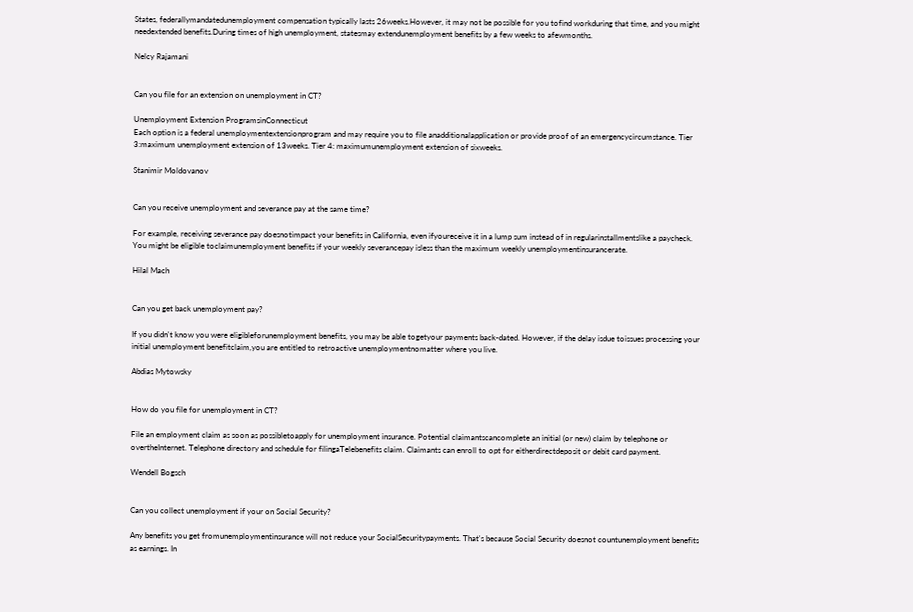States, federallymandatedunemployment compensation typically lasts 26weeks.However, it may not be possible for you tofind workduring that time, and you might needextended benefits.During times of high unemployment, statesmay extendunemployment benefits by a few weeks to afewmonths.

Nelcy Rajamani


Can you file for an extension on unemployment in CT?

Unemployment Extension ProgramsinConnecticut
Each option is a federal unemploymentextensionprogram and may require you to file anadditionalapplication or provide proof of an emergencycircumstance. Tier 3:maximum unemployment extension of 13weeks. Tier 4: maximumunemployment extension of sixweeks.

Stanimir Moldovanov


Can you receive unemployment and severance pay at the same time?

For example, receiving severance pay doesnotimpact your benefits in California, even ifyoureceive it in a lump sum instead of in regularinstallmentslike a paycheck. You might be eligible toclaimunemployment benefits if your weekly severancepay isless than the maximum weekly unemploymentinsurancerate.

Hilal Mach


Can you get back unemployment pay?

If you didn't know you were eligibleforunemployment benefits, you may be able togetyour payments back-dated. However, if the delay isdue toissues processing your initial unemployment benefitclaim,you are entitled to retroactive unemploymentnomatter where you live.

Abdias Mytowsky


How do you file for unemployment in CT?

File an employment claim as soon as possibletoapply for unemployment insurance. Potential claimantscancomplete an initial (or new) claim by telephone or overtheInternet. Telephone directory and schedule for filingaTelebenefits claim. Claimants can enroll to opt for eitherdirectdeposit or debit card payment.

Wendell Bogsch


Can you collect unemployment if your on Social Security?

Any benefits you get fromunemploymentinsurance will not reduce your SocialSecuritypayments. That's because Social Security doesnot countunemployment benefits as earnings. In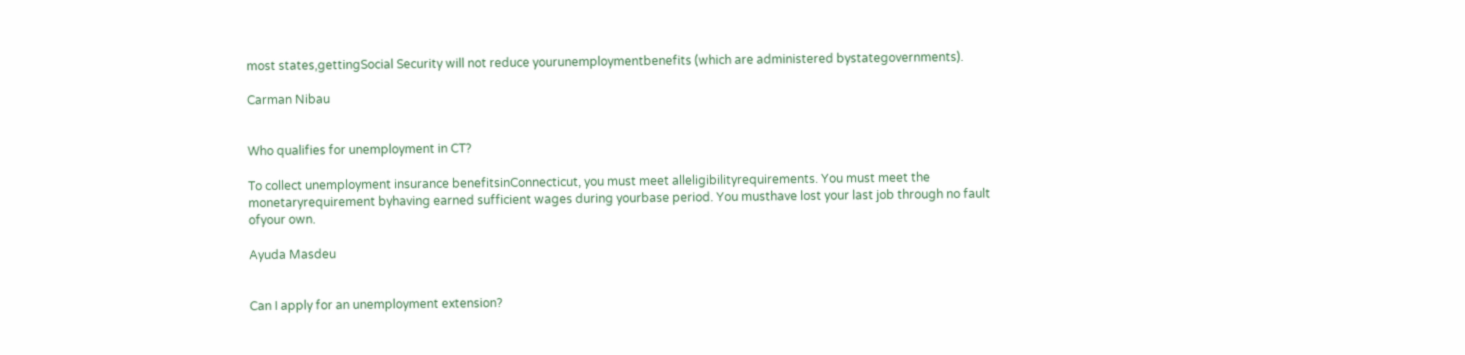most states,gettingSocial Security will not reduce yourunemploymentbenefits (which are administered bystategovernments).

Carman Nibau


Who qualifies for unemployment in CT?

To collect unemployment insurance benefitsinConnecticut, you must meet alleligibilityrequirements. You must meet the monetaryrequirement byhaving earned sufficient wages during yourbase period. You musthave lost your last job through no fault ofyour own.

Ayuda Masdeu


Can I apply for an unemployment extension?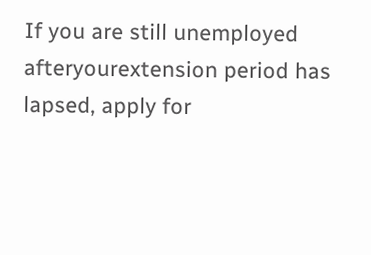If you are still unemployed afteryourextension period has lapsed, apply for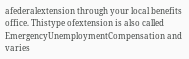afederalextension through your local benefits office. Thistype ofextension is also called EmergencyUnemploymentCompensation and varies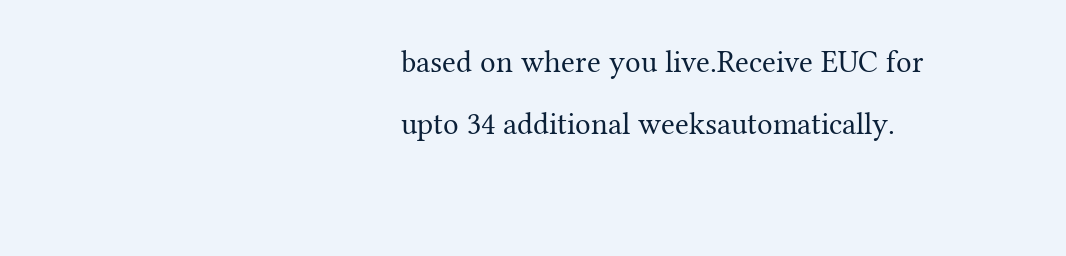based on where you live.Receive EUC for upto 34 additional weeksautomatically.